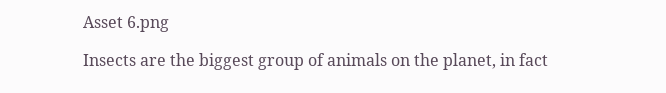Asset 6.png

Insects are the biggest group of animals on the planet, in fact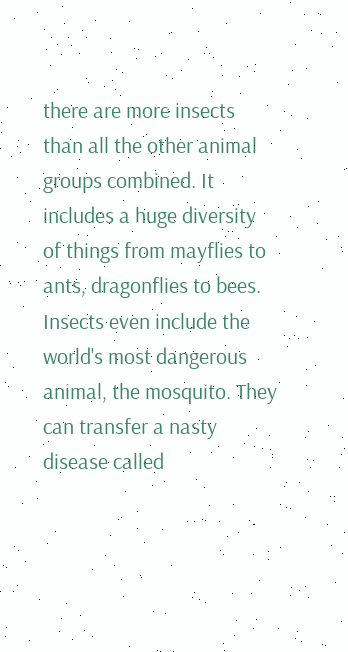there are more insects than all the other animal groups combined. It includes a huge diversity of things from mayflies to ants, dragonflies to bees. Insects even include the world's most dangerous animal, the mosquito. They can transfer a nasty disease called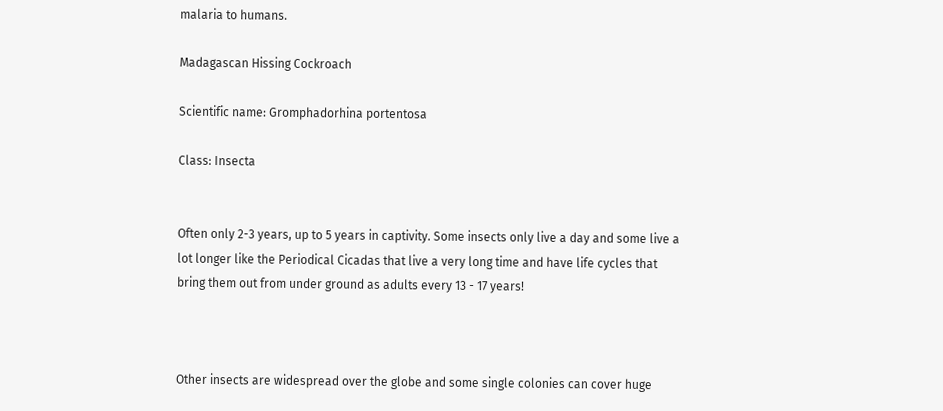malaria to humans.

Madagascan Hissing Cockroach

Scientific name: Gromphadorhina portentosa

Class: Insecta


Often only 2-3 years, up to 5 years in captivity. Some insects only live a day and some live a lot longer like the Periodical Cicadas that live a very long time and have life cycles that bring them out from under ground as adults every 13 - 17 years!



Other insects are widespread over the globe and some single colonies can cover huge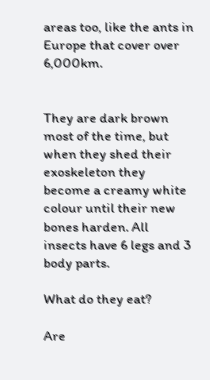areas too, like the ants in Europe that cover over 6,000km.


They are dark brown most of the time, but when they shed their exoskeleton they become a creamy white colour until their new bones harden. All insects have 6 legs and 3 body parts.

What do they eat?

Are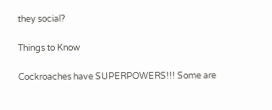they social?

Things to Know

Cockroaches have SUPERPOWERS!!! Some are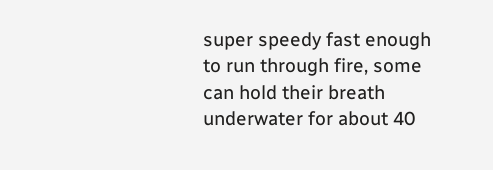super speedy fast enough to run through fire, some can hold their breath underwater for about 40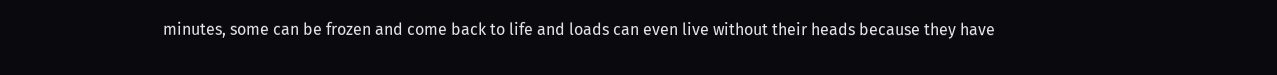minutes, some can be frozen and come back to life and loads can even live without their heads because they have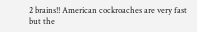2 brains!! American cockroaches are very fast but the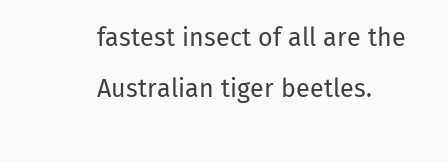fastest insect of all are the Australian tiger beetles.